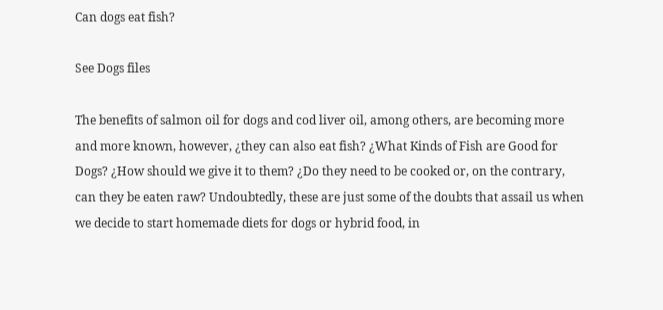Can dogs eat fish?

See Dogs files

The benefits of salmon oil for dogs and cod liver oil, among others, are becoming more and more known, however, ¿they can also eat fish? ¿What Kinds of Fish are Good for Dogs? ¿How should we give it to them? ¿Do they need to be cooked or, on the contrary, can they be eaten raw? Undoubtedly, these are just some of the doubts that assail us when we decide to start homemade diets for dogs or hybrid food, in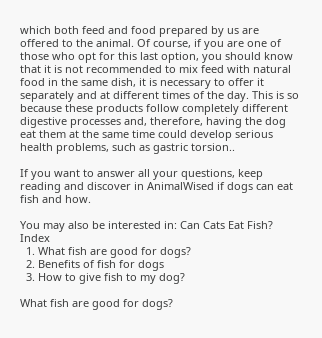which both feed and food prepared by us are offered to the animal. Of course, if you are one of those who opt for this last option, you should know that it is not recommended to mix feed with natural food in the same dish, it is necessary to offer it separately and at different times of the day. This is so because these products follow completely different digestive processes and, therefore, having the dog eat them at the same time could develop serious health problems, such as gastric torsion..

If you want to answer all your questions, keep reading and discover in AnimalWised if dogs can eat fish and how.

You may also be interested in: Can Cats Eat Fish? Index
  1. What fish are good for dogs?
  2. Benefits of fish for dogs
  3. How to give fish to my dog?

What fish are good for dogs?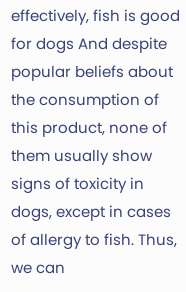effectively, fish is good for dogs And despite popular beliefs about the consumption of this product, none of them usually show signs of toxicity in dogs, except in cases of allergy to fish. Thus, we can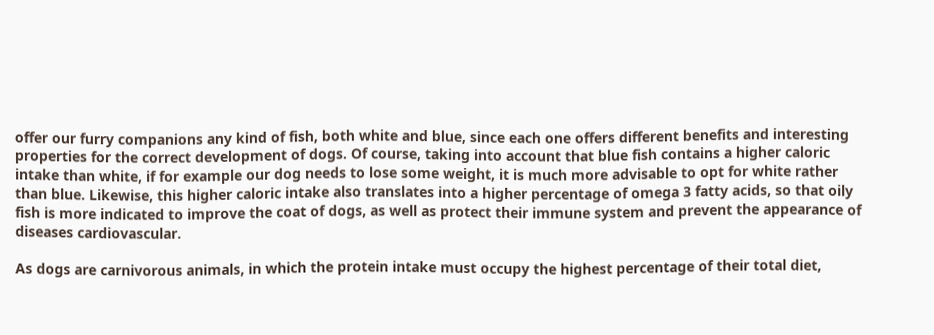offer our furry companions any kind of fish, both white and blue, since each one offers different benefits and interesting properties for the correct development of dogs. Of course, taking into account that blue fish contains a higher caloric intake than white, if for example our dog needs to lose some weight, it is much more advisable to opt for white rather than blue. Likewise, this higher caloric intake also translates into a higher percentage of omega 3 fatty acids, so that oily fish is more indicated to improve the coat of dogs, as well as protect their immune system and prevent the appearance of diseases cardiovascular.

As dogs are carnivorous animals, in which the protein intake must occupy the highest percentage of their total diet,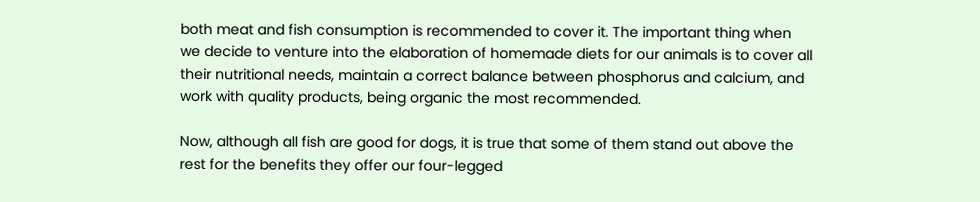both meat and fish consumption is recommended to cover it. The important thing when we decide to venture into the elaboration of homemade diets for our animals is to cover all their nutritional needs, maintain a correct balance between phosphorus and calcium, and work with quality products, being organic the most recommended.

Now, although all fish are good for dogs, it is true that some of them stand out above the rest for the benefits they offer our four-legged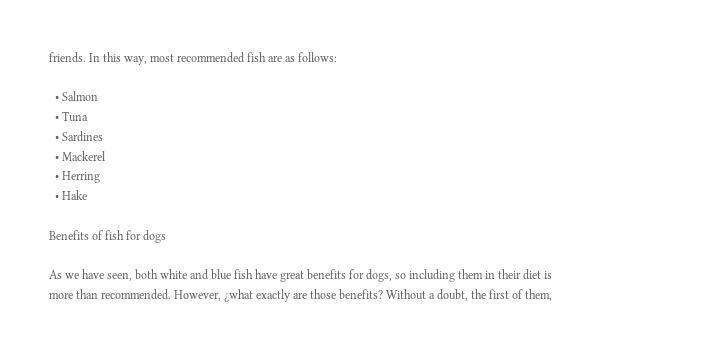friends. In this way, most recommended fish are as follows:

  • Salmon
  • Tuna
  • Sardines
  • Mackerel
  • Herring
  • Hake

Benefits of fish for dogs

As we have seen, both white and blue fish have great benefits for dogs, so including them in their diet is more than recommended. However, ¿what exactly are those benefits? Without a doubt, the first of them,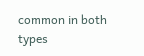common in both types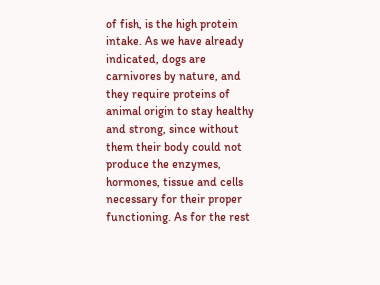of fish, is the high protein intake. As we have already indicated, dogs are carnivores by nature, and they require proteins of animal origin to stay healthy and strong, since without them their body could not produce the enzymes, hormones, tissue and cells necessary for their proper functioning. As for the rest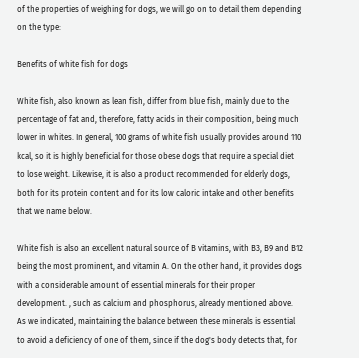of the properties of weighing for dogs, we will go on to detail them depending on the type:

Benefits of white fish for dogs

White fish, also known as lean fish, differ from blue fish, mainly due to the percentage of fat and, therefore, fatty acids in their composition, being much lower in whites. In general, 100 grams of white fish usually provides around 110 kcal, so it is highly beneficial for those obese dogs that require a special diet to lose weight. Likewise, it is also a product recommended for elderly dogs, both for its protein content and for its low caloric intake and other benefits that we name below.

White fish is also an excellent natural source of B vitamins, with B3, B9 and B12 being the most prominent, and vitamin A. On the other hand, it provides dogs with a considerable amount of essential minerals for their proper development. , such as calcium and phosphorus, already mentioned above. As we indicated, maintaining the balance between these minerals is essential to avoid a deficiency of one of them, since if the dog's body detects that, for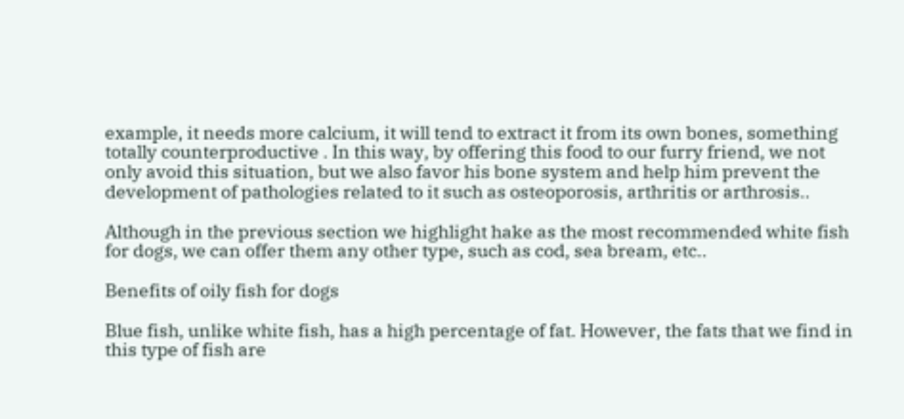example, it needs more calcium, it will tend to extract it from its own bones, something totally counterproductive . In this way, by offering this food to our furry friend, we not only avoid this situation, but we also favor his bone system and help him prevent the development of pathologies related to it such as osteoporosis, arthritis or arthrosis..

Although in the previous section we highlight hake as the most recommended white fish for dogs, we can offer them any other type, such as cod, sea bream, etc..

Benefits of oily fish for dogs

Blue fish, unlike white fish, has a high percentage of fat. However, the fats that we find in this type of fish are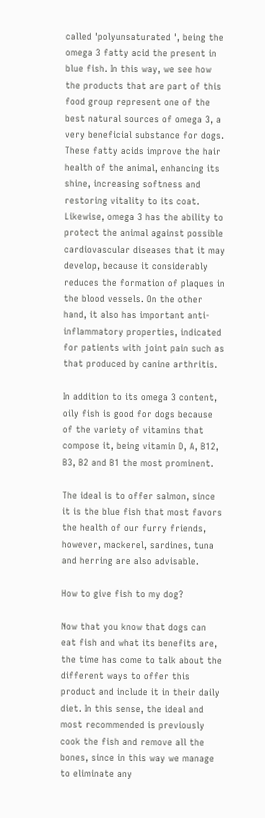called 'polyunsaturated ', being the omega 3 fatty acid the present in blue fish. In this way, we see how the products that are part of this food group represent one of the best natural sources of omega 3, a very beneficial substance for dogs. These fatty acids improve the hair health of the animal, enhancing its shine, increasing softness and restoring vitality to its coat. Likewise, omega 3 has the ability to protect the animal against possible cardiovascular diseases that it may develop, because it considerably reduces the formation of plaques in the blood vessels. On the other hand, it also has important anti-inflammatory properties, indicated for patients with joint pain such as that produced by canine arthritis.

In addition to its omega 3 content, oily fish is good for dogs because of the variety of vitamins that compose it, being vitamin D, A, B12, B3, B2 and B1 the most prominent.

The ideal is to offer salmon, since it is the blue fish that most favors the health of our furry friends, however, mackerel, sardines, tuna and herring are also advisable.

How to give fish to my dog?

Now that you know that dogs can eat fish and what its benefits are, the time has come to talk about the different ways to offer this product and include it in their daily diet. In this sense, the ideal and most recommended is previously cook the fish and remove all the bones, since in this way we manage to eliminate any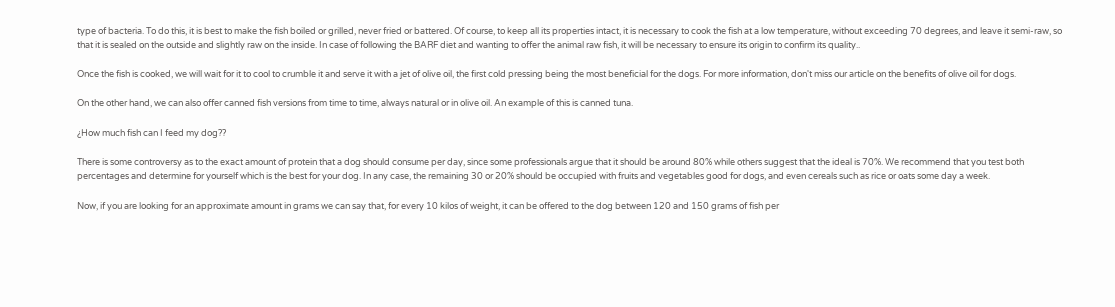type of bacteria. To do this, it is best to make the fish boiled or grilled, never fried or battered. Of course, to keep all its properties intact, it is necessary to cook the fish at a low temperature, without exceeding 70 degrees, and leave it semi-raw, so that it is sealed on the outside and slightly raw on the inside. In case of following the BARF diet and wanting to offer the animal raw fish, it will be necessary to ensure its origin to confirm its quality..

Once the fish is cooked, we will wait for it to cool to crumble it and serve it with a jet of olive oil, the first cold pressing being the most beneficial for the dogs. For more information, don't miss our article on the benefits of olive oil for dogs.

On the other hand, we can also offer canned fish versions from time to time, always natural or in olive oil. An example of this is canned tuna.

¿How much fish can I feed my dog??

There is some controversy as to the exact amount of protein that a dog should consume per day, since some professionals argue that it should be around 80% while others suggest that the ideal is 70%. We recommend that you test both percentages and determine for yourself which is the best for your dog. In any case, the remaining 30 or 20% should be occupied with fruits and vegetables good for dogs, and even cereals such as rice or oats some day a week.

Now, if you are looking for an approximate amount in grams we can say that, for every 10 kilos of weight, it can be offered to the dog between 120 and 150 grams of fish per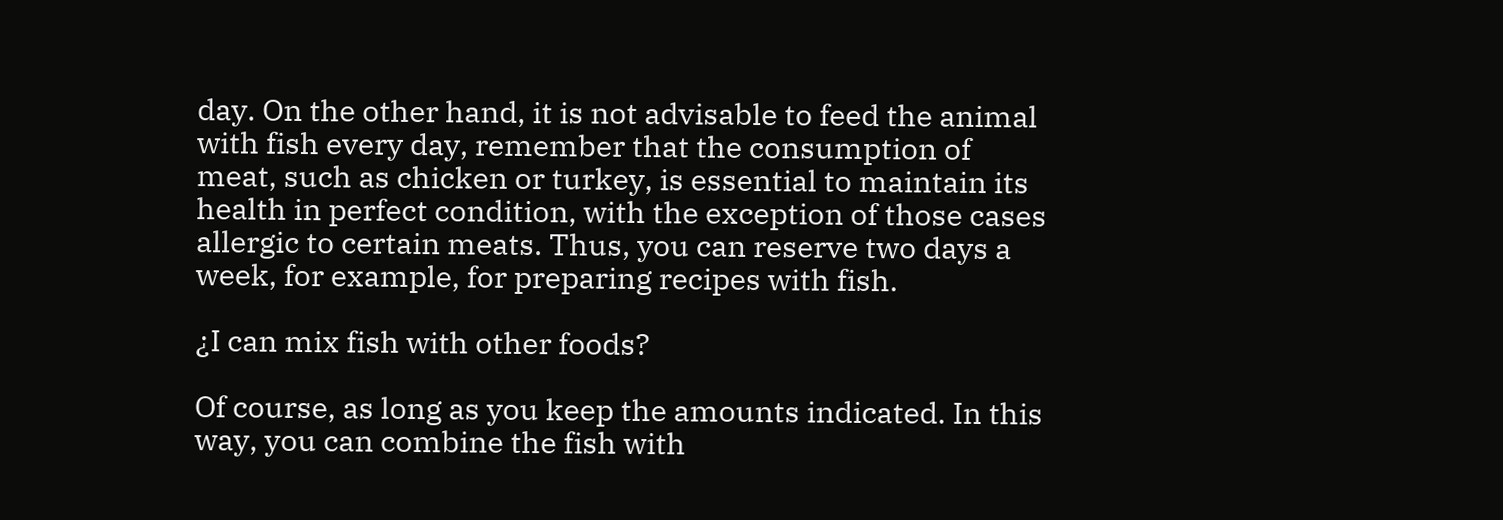day. On the other hand, it is not advisable to feed the animal with fish every day, remember that the consumption of meat, such as chicken or turkey, is essential to maintain its health in perfect condition, with the exception of those cases allergic to certain meats. Thus, you can reserve two days a week, for example, for preparing recipes with fish.

¿I can mix fish with other foods?

Of course, as long as you keep the amounts indicated. In this way, you can combine the fish with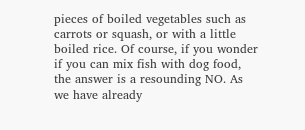pieces of boiled vegetables such as carrots or squash, or with a little boiled rice. Of course, if you wonder if you can mix fish with dog food, the answer is a resounding NO. As we have already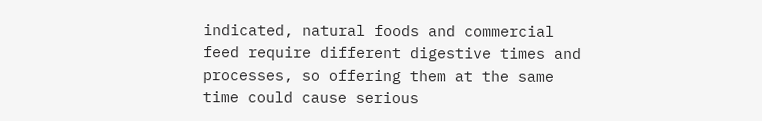indicated, natural foods and commercial feed require different digestive times and processes, so offering them at the same time could cause serious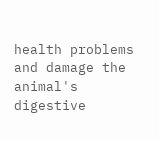health problems and damage the animal's digestive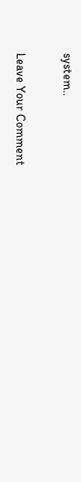system..

Leave Your Comment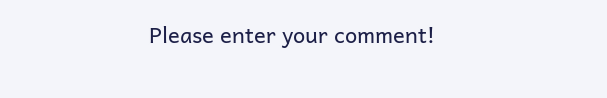Please enter your comment!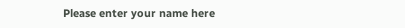Please enter your name here